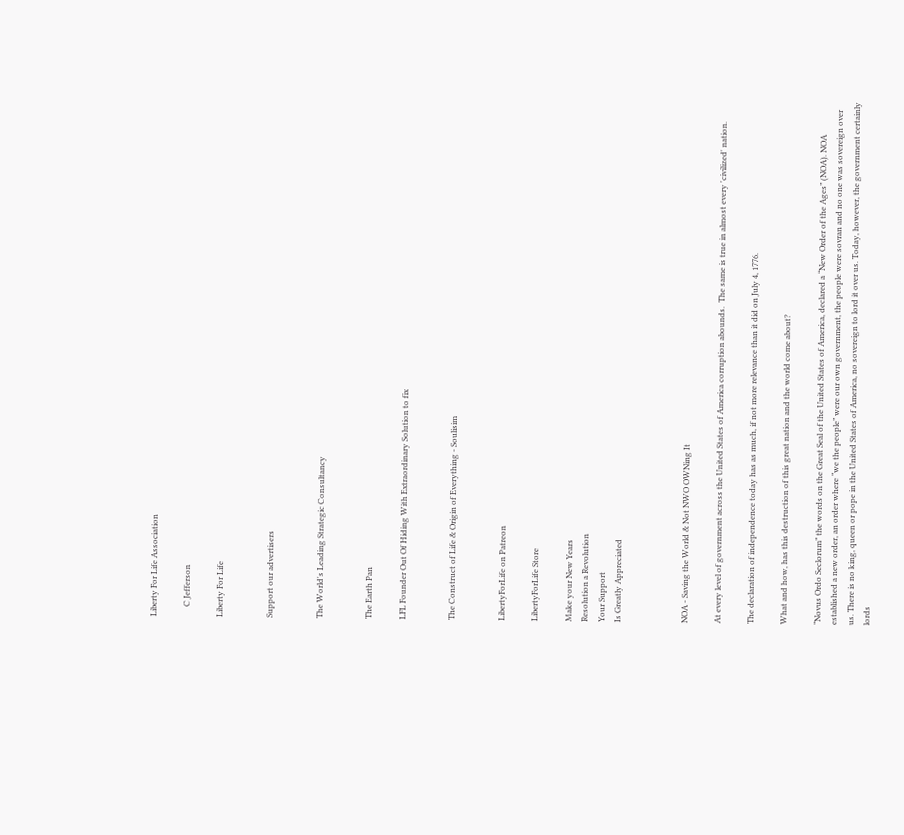Liberty For Life Association

     C Jefferson

Liberty For Life


Support our advertisers


The World's Leading Strategic Consultancy


The Earth Pan

LFL Founder Out Of Hiding With Extraordinary Solution to fix


The Construct of Life & Origin of Everything - Soulisim


LibertyForLife on Patreon

LibertyForLife Store

Make your New Years
Resolution a Revolution
Your Support
Is Greatly Appreciated



NOA - Saving the World & Not NWO OWNing It

At every level of government across the United States of America corruption abounds.  The same is true in almost every 'civilized' nation.

The declaration of independence today has as much, if not more relevance than it did on July 4, 1776.

What and how, has this destruction of this great nation and the world come about?

“Novus Ordo Seclorum” the words on the Great Seal of the United States of America, declared a “New Order of the Ages” (NOA). NOA established a new order, an order where “we the people” were our own government, the people were sovran and no one was sovereign over us. There is no king, queen or pope in the United States of America, no sovereign to lord it over us. Today, however, the government certainly lords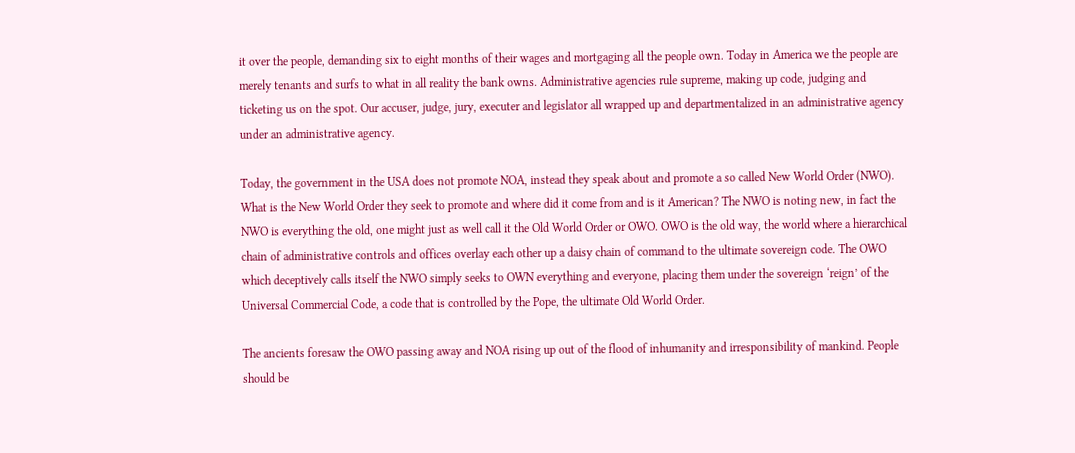it over the people, demanding six to eight months of their wages and mortgaging all the people own. Today in America we the people are merely tenants and surfs to what in all reality the bank owns. Administrative agencies rule supreme, making up code, judging and ticketing us on the spot. Our accuser, judge, jury, executer and legislator all wrapped up and departmentalized in an administrative agency under an administrative agency.

Today, the government in the USA does not promote NOA, instead they speak about and promote a so called New World Order (NWO). What is the New World Order they seek to promote and where did it come from and is it American? The NWO is noting new, in fact the NWO is everything the old, one might just as well call it the Old World Order or OWO. OWO is the old way, the world where a hierarchical chain of administrative controls and offices overlay each other up a daisy chain of command to the ultimate sovereign code. The OWO which deceptively calls itself the NWO simply seeks to OWN everything and everyone, placing them under the sovereign ‘reign’ of the Universal Commercial Code, a code that is controlled by the Pope, the ultimate Old World Order.

The ancients foresaw the OWO passing away and NOA rising up out of the flood of inhumanity and irresponsibility of mankind. People should be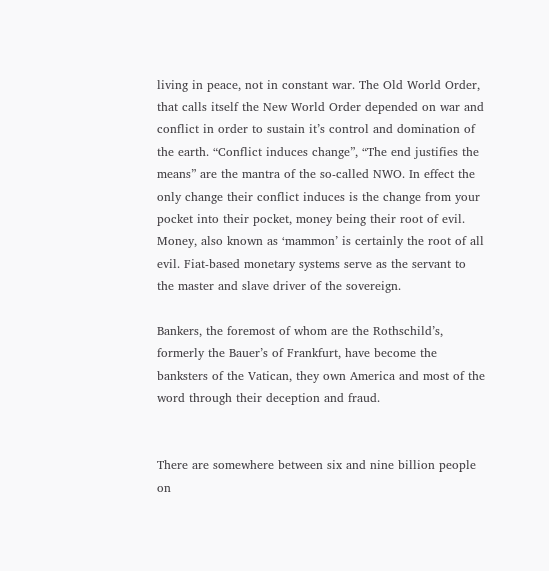living in peace, not in constant war. The Old World Order, that calls itself the New World Order depended on war and conflict in order to sustain it’s control and domination of the earth. “Conflict induces change”, “The end justifies the means” are the mantra of the so-called NWO. In effect the only change their conflict induces is the change from your pocket into their pocket, money being their root of evil. Money, also known as ‘mammon’ is certainly the root of all evil. Fiat-based monetary systems serve as the servant to the master and slave driver of the sovereign.

Bankers, the foremost of whom are the Rothschild’s, formerly the Bauer’s of Frankfurt, have become the banksters of the Vatican, they own America and most of the word through their deception and fraud.


There are somewhere between six and nine billion people on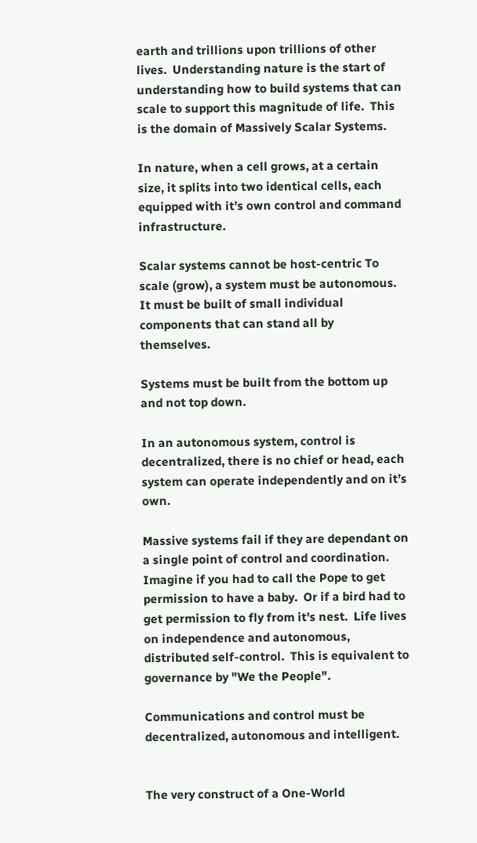earth and trillions upon trillions of other lives.  Understanding nature is the start of understanding how to build systems that can scale to support this magnitude of life.  This is the domain of Massively Scalar Systems.

In nature, when a cell grows, at a certain size, it splits into two identical cells, each equipped with it’s own control and command infrastructure.

Scalar systems cannot be host-centric To scale (grow), a system must be autonomous.
It must be built of small individual components that can stand all by themselves.

Systems must be built from the bottom up and not top down.

In an autonomous system, control is decentralized, there is no chief or head, each system can operate independently and on it’s own.

Massive systems fail if they are dependant on a single point of control and coordination.  Imagine if you had to call the Pope to get permission to have a baby.  Or if a bird had to get permission to fly from it's nest.  Life lives on independence and autonomous, distributed self-control.  This is equivalent to governance by "We the People".

Communications and control must be decentralized, autonomous and intelligent.


The very construct of a One-World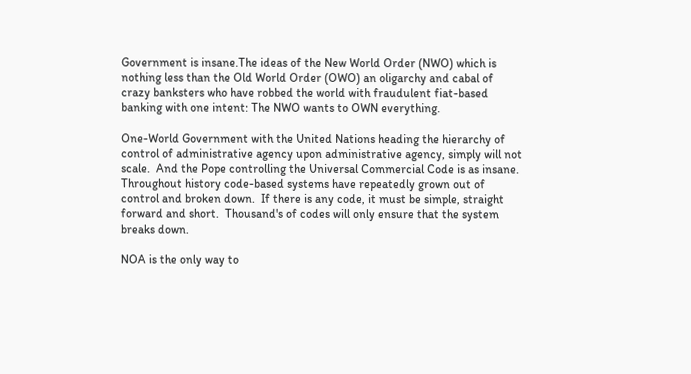Government is insane.The ideas of the New World Order (NWO) which is nothing less than the Old World Order (OWO) an oligarchy and cabal of crazy banksters who have robbed the world with fraudulent fiat-based banking with one intent: The NWO wants to OWN everything.

One-World Government with the United Nations heading the hierarchy of control of administrative agency upon administrative agency, simply will not scale.  And the Pope controlling the Universal Commercial Code is as insane.  Throughout history code-based systems have repeatedly grown out of control and broken down.  If there is any code, it must be simple, straight forward and short.  Thousand's of codes will only ensure that the system breaks down.

NOA is the only way to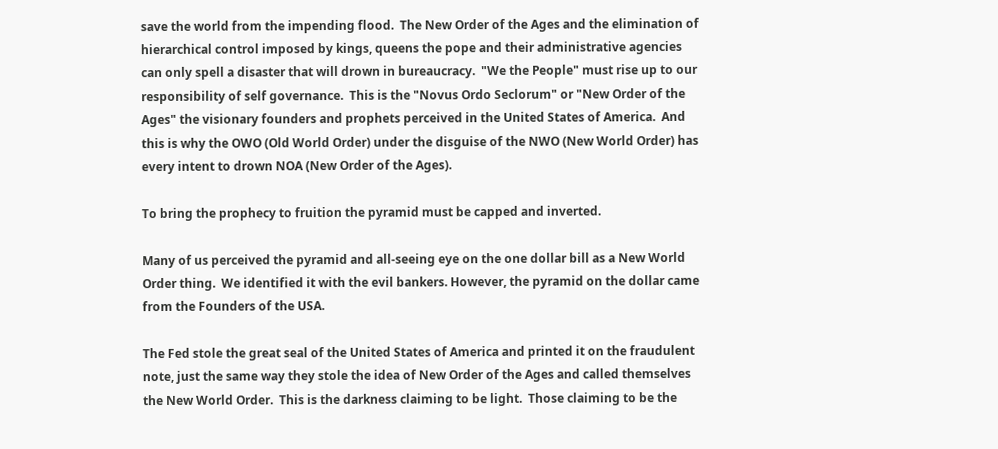save the world from the impending flood.  The New Order of the Ages and the elimination of hierarchical control imposed by kings, queens the pope and their administrative agencies can only spell a disaster that will drown in bureaucracy.  "We the People" must rise up to our responsibility of self governance.  This is the "Novus Ordo Seclorum" or "New Order of the Ages" the visionary founders and prophets perceived in the United States of America.  And this is why the OWO (Old World Order) under the disguise of the NWO (New World Order) has every intent to drown NOA (New Order of the Ages).

To bring the prophecy to fruition the pyramid must be capped and inverted.

Many of us perceived the pyramid and all-seeing eye on the one dollar bill as a New World Order thing.  We identified it with the evil bankers. However, the pyramid on the dollar came from the Founders of the USA.

The Fed stole the great seal of the United States of America and printed it on the fraudulent note, just the same way they stole the idea of New Order of the Ages and called themselves the New World Order.  This is the darkness claiming to be light.  Those claiming to be the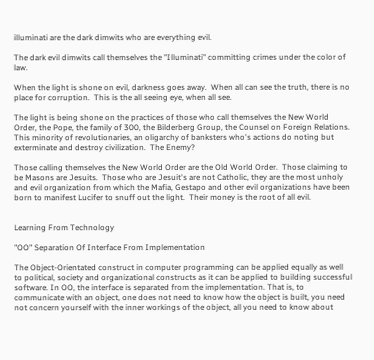illuminati are the dark dimwits who are everything evil.

The dark evil dimwits call themselves the "Illuminati" committing crimes under the color of law.

When the light is shone on evil, darkness goes away.  When all can see the truth, there is no place for corruption.  This is the all seeing eye, when all see.

The light is being shone on the practices of those who call themselves the New World Order, the Pope, the family of 300, the Bilderberg Group, the Counsel on Foreign Relations.  This minority of revolutionaries, an oligarchy of banksters who's actions do noting but exterminate and destroy civilization.  The Enemy?

Those calling themselves the New World Order are the Old World Order.  Those claiming to be Masons are Jesuits.  Those who are Jesuit's are not Catholic, they are the most unholy and evil organization from which the Mafia, Gestapo and other evil organizations have been born to manifest Lucifer to snuff out the light.  Their money is the root of all evil.


Learning From Technology

"OO" Separation Of Interface From Implementation

The Object-Orientated construct in computer programming can be applied equally as well to political, society and organizational constructs as it can be applied to building successful software. In OO, the interface is separated from the implementation. That is, to communicate with an object, one does not need to know how the object is built, you need not concern yourself with the inner workings of the object, all you need to know about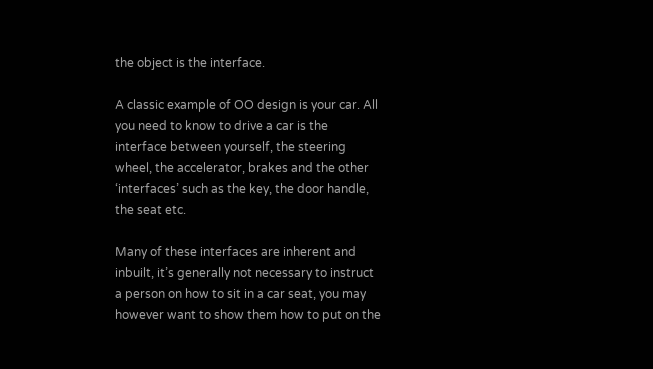the object is the interface.

A classic example of OO design is your car. All you need to know to drive a car is the interface between yourself, the steering wheel, the accelerator, brakes and the other ‘interfaces’ such as the key, the door handle, the seat etc.

Many of these interfaces are inherent and inbuilt, it’s generally not necessary to instruct a person on how to sit in a car seat, you may however want to show them how to put on the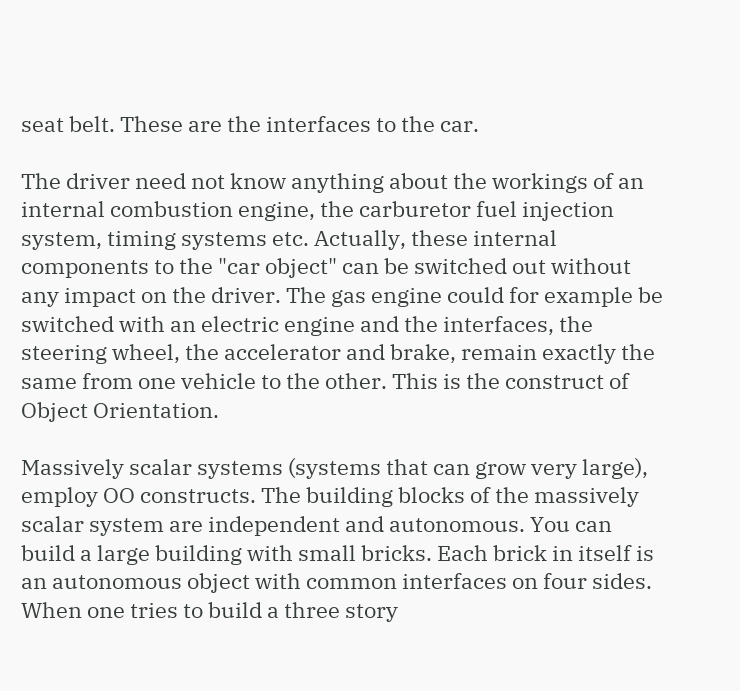seat belt. These are the interfaces to the car.

The driver need not know anything about the workings of an internal combustion engine, the carburetor fuel injection system, timing systems etc. Actually, these internal components to the "car object" can be switched out without any impact on the driver. The gas engine could for example be switched with an electric engine and the interfaces, the steering wheel, the accelerator and brake, remain exactly the same from one vehicle to the other. This is the construct of Object Orientation.

Massively scalar systems (systems that can grow very large), employ OO constructs. The building blocks of the massively scalar system are independent and autonomous. You can build a large building with small bricks. Each brick in itself is an autonomous object with common interfaces on four sides. When one tries to build a three story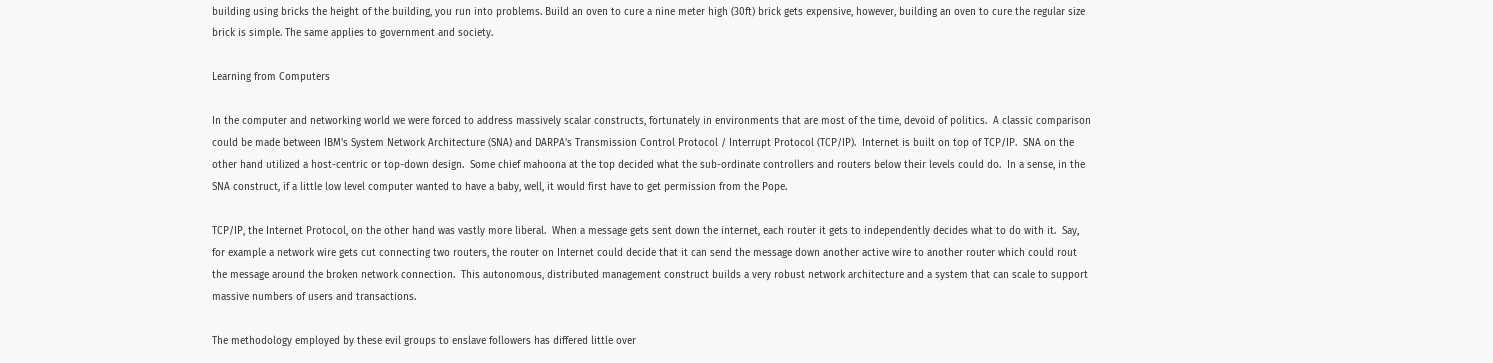building using bricks the height of the building, you run into problems. Build an oven to cure a nine meter high (30ft) brick gets expensive, however, building an oven to cure the regular size brick is simple. The same applies to government and society.

Learning from Computers

In the computer and networking world we were forced to address massively scalar constructs, fortunately in environments that are most of the time, devoid of politics.  A classic comparison could be made between IBM's System Network Architecture (SNA) and DARPA's Transmission Control Protocol / Interrupt Protocol (TCP/IP).  Internet is built on top of TCP/IP.  SNA on the other hand utilized a host-centric or top-down design.  Some chief mahoona at the top decided what the sub-ordinate controllers and routers below their levels could do.  In a sense, in the SNA construct, if a little low level computer wanted to have a baby, well, it would first have to get permission from the Pope.

TCP/IP, the Internet Protocol, on the other hand was vastly more liberal.  When a message gets sent down the internet, each router it gets to independently decides what to do with it.  Say, for example a network wire gets cut connecting two routers, the router on Internet could decide that it can send the message down another active wire to another router which could rout the message around the broken network connection.  This autonomous, distributed management construct builds a very robust network architecture and a system that can scale to support massive numbers of users and transactions.

The methodology employed by these evil groups to enslave followers has differed little over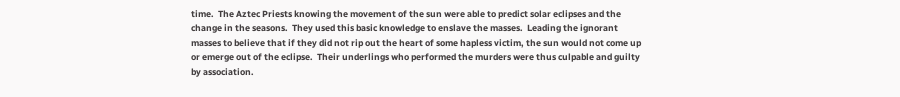time.  The Aztec Priests knowing the movement of the sun were able to predict solar eclipses and the change in the seasons.  They used this basic knowledge to enslave the masses.  Leading the ignorant masses to believe that if they did not rip out the heart of some hapless victim, the sun would not come up or emerge out of the eclipse.  Their underlings who performed the murders were thus culpable and guilty by association.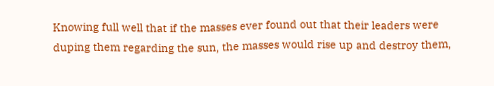Knowing full well that if the masses ever found out that their leaders were duping them regarding the sun, the masses would rise up and destroy them,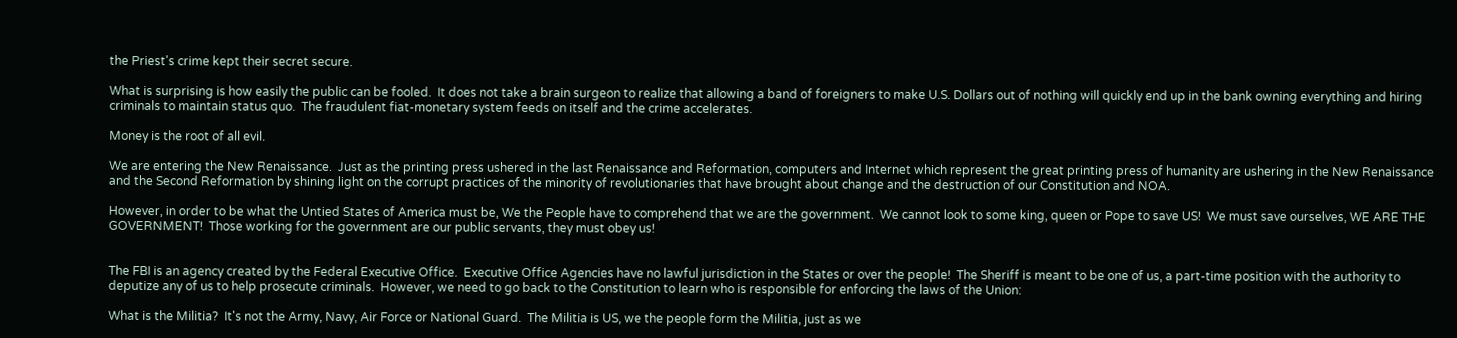the Priest's crime kept their secret secure.

What is surprising is how easily the public can be fooled.  It does not take a brain surgeon to realize that allowing a band of foreigners to make U.S. Dollars out of nothing will quickly end up in the bank owning everything and hiring criminals to maintain status quo.  The fraudulent fiat-monetary system feeds on itself and the crime accelerates.

Money is the root of all evil.

We are entering the New Renaissance.  Just as the printing press ushered in the last Renaissance and Reformation, computers and Internet which represent the great printing press of humanity are ushering in the New Renaissance and the Second Reformation by shining light on the corrupt practices of the minority of revolutionaries that have brought about change and the destruction of our Constitution and NOA.

However, in order to be what the Untied States of America must be, We the People have to comprehend that we are the government.  We cannot look to some king, queen or Pope to save US!  We must save ourselves, WE ARE THE GOVERNMENT!  Those working for the government are our public servants, they must obey us!


The FBI is an agency created by the Federal Executive Office.  Executive Office Agencies have no lawful jurisdiction in the States or over the people!  The Sheriff is meant to be one of us, a part-time position with the authority to deputize any of us to help prosecute criminals.  However, we need to go back to the Constitution to learn who is responsible for enforcing the laws of the Union:

What is the Militia?  It's not the Army, Navy, Air Force or National Guard.  The Militia is US, we the people form the Militia, just as we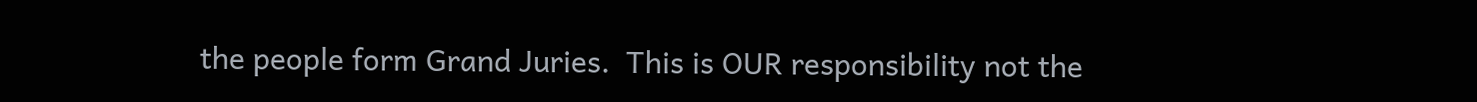the people form Grand Juries.  This is OUR responsibility not the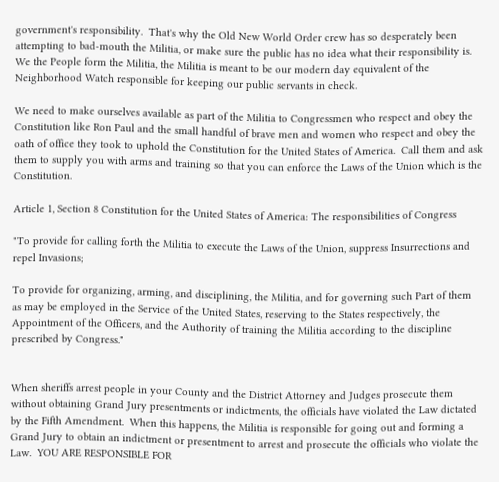government's responsibility.  That's why the Old New World Order crew has so desperately been attempting to bad-mouth the Militia, or make sure the public has no idea what their responsibility is.  We the People form the Militia, the Militia is meant to be our modern day equivalent of the Neighborhood Watch responsible for keeping our public servants in check.

We need to make ourselves available as part of the Militia to Congressmen who respect and obey the Constitution like Ron Paul and the small handful of brave men and women who respect and obey the oath of office they took to uphold the Constitution for the United States of America.  Call them and ask them to supply you with arms and training so that you can enforce the Laws of the Union which is the Constitution.

Article 1, Section 8 Constitution for the United States of America: The responsibilities of Congress

"To provide for calling forth the Militia to execute the Laws of the Union, suppress Insurrections and repel Invasions;

To provide for organizing, arming, and disciplining, the Militia, and for governing such Part of them as may be employed in the Service of the United States, reserving to the States respectively, the Appointment of the Officers, and the Authority of training the Militia according to the discipline prescribed by Congress."


When sheriffs arrest people in your County and the District Attorney and Judges prosecute them without obtaining Grand Jury presentments or indictments, the officials have violated the Law dictated by the Fifth Amendment.  When this happens, the Militia is responsible for going out and forming a Grand Jury to obtain an indictment or presentment to arrest and prosecute the officials who violate the Law.  YOU ARE RESPONSIBLE FOR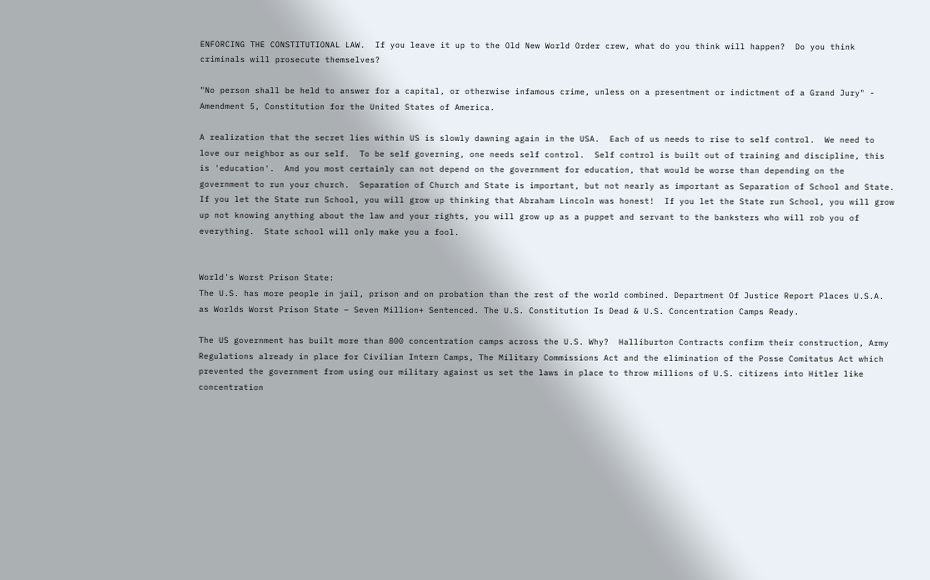ENFORCING THE CONSTITUTIONAL LAW.  If you leave it up to the Old New World Order crew, what do you think will happen?  Do you think criminals will prosecute themselves?

"No person shall be held to answer for a capital, or otherwise infamous crime, unless on a presentment or indictment of a Grand Jury" - Amendment 5, Constitution for the United States of America.

A realization that the secret lies within US is slowly dawning again in the USA.  Each of us needs to rise to self control.  We need to love our neighbor as our self.  To be self governing, one needs self control.  Self control is built out of training and discipline, this is 'education'.  And you most certainly can not depend on the government for education, that would be worse than depending on the government to run your church.  Separation of Church and State is important, but not nearly as important as Separation of School and State.  If you let the State run School, you will grow up thinking that Abraham Lincoln was honest!  If you let the State run School, you will grow up not knowing anything about the law and your rights, you will grow up as a puppet and servant to the banksters who will rob you of everything.  State school will only make you a fool.


World's Worst Prison State:
The U.S. has more people in jail, prison and on probation than the rest of the world combined. Department Of Justice Report Places U.S.A. as Worlds Worst Prison State – Seven Million+ Sentenced. The U.S. Constitution Is Dead & U.S. Concentration Camps Ready.

The US government has built more than 800 concentration camps across the U.S. Why?  Halliburton Contracts confirm their construction, Army Regulations already in place for Civilian Intern Camps, The Military Commissions Act and the elimination of the Posse Comitatus Act which prevented the government from using our military against us set the laws in place to throw millions of U.S. citizens into Hitler like concentration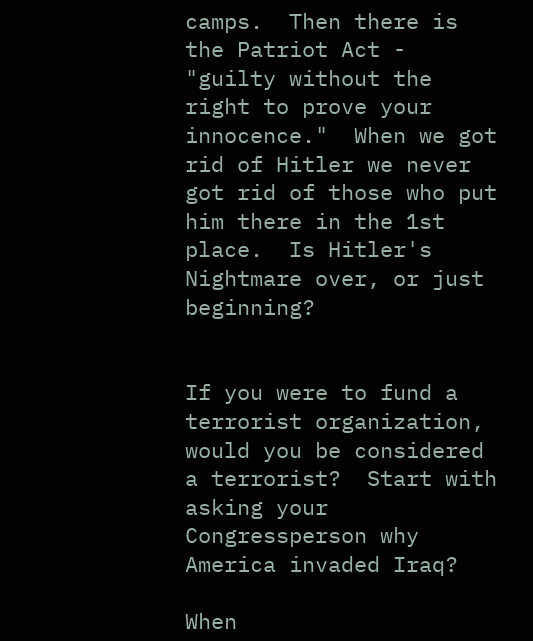camps.  Then there is the Patriot Act - "guilty without the right to prove your innocence."  When we got rid of Hitler we never got rid of those who put him there in the 1st place.  Is Hitler's Nightmare over, or just beginning?


If you were to fund a terrorist organization, would you be considered a terrorist?  Start with asking your Congressperson why America invaded Iraq?

When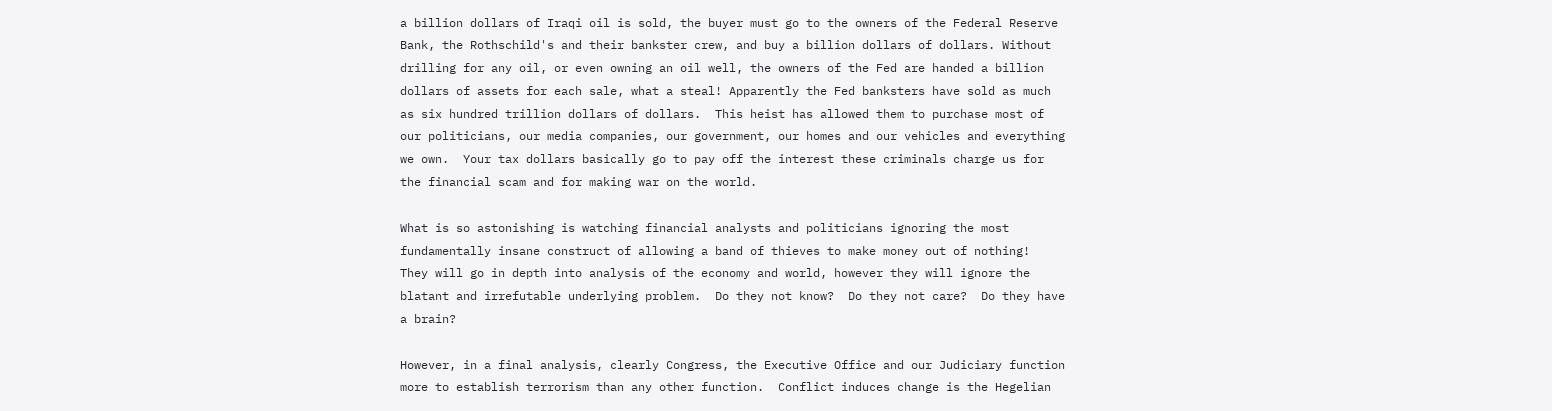a billion dollars of Iraqi oil is sold, the buyer must go to the owners of the Federal Reserve Bank, the Rothschild's and their bankster crew, and buy a billion dollars of dollars. Without drilling for any oil, or even owning an oil well, the owners of the Fed are handed a billion dollars of assets for each sale, what a steal! Apparently the Fed banksters have sold as much as six hundred trillion dollars of dollars.  This heist has allowed them to purchase most of our politicians, our media companies, our government, our homes and our vehicles and everything we own.  Your tax dollars basically go to pay off the interest these criminals charge us for the financial scam and for making war on the world.

What is so astonishing is watching financial analysts and politicians ignoring the most fundamentally insane construct of allowing a band of thieves to make money out of nothing!  They will go in depth into analysis of the economy and world, however they will ignore the blatant and irrefutable underlying problem.  Do they not know?  Do they not care?  Do they have a brain?

However, in a final analysis, clearly Congress, the Executive Office and our Judiciary function more to establish terrorism than any other function.  Conflict induces change is the Hegelian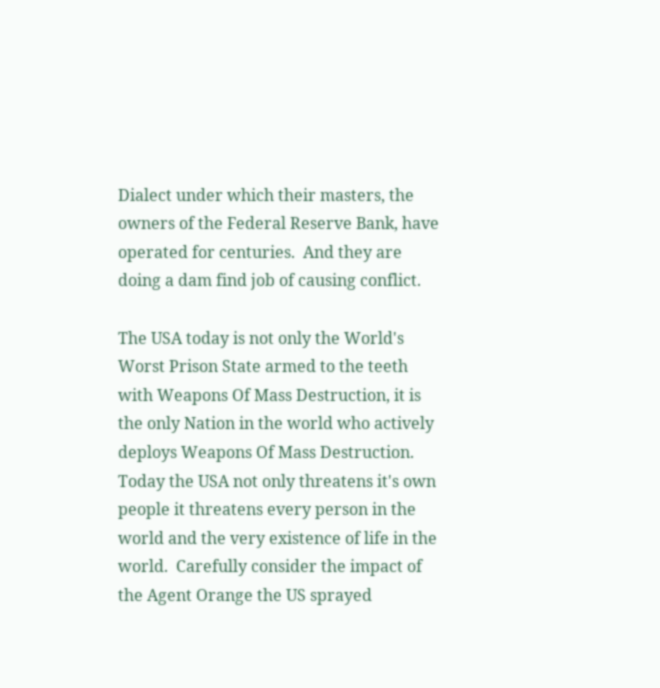Dialect under which their masters, the owners of the Federal Reserve Bank, have operated for centuries.  And they are doing a dam find job of causing conflict.

The USA today is not only the World's Worst Prison State armed to the teeth with Weapons Of Mass Destruction, it is the only Nation in the world who actively deploys Weapons Of Mass Destruction.  Today the USA not only threatens it's own people it threatens every person in the world and the very existence of life in the world.  Carefully consider the impact of the Agent Orange the US sprayed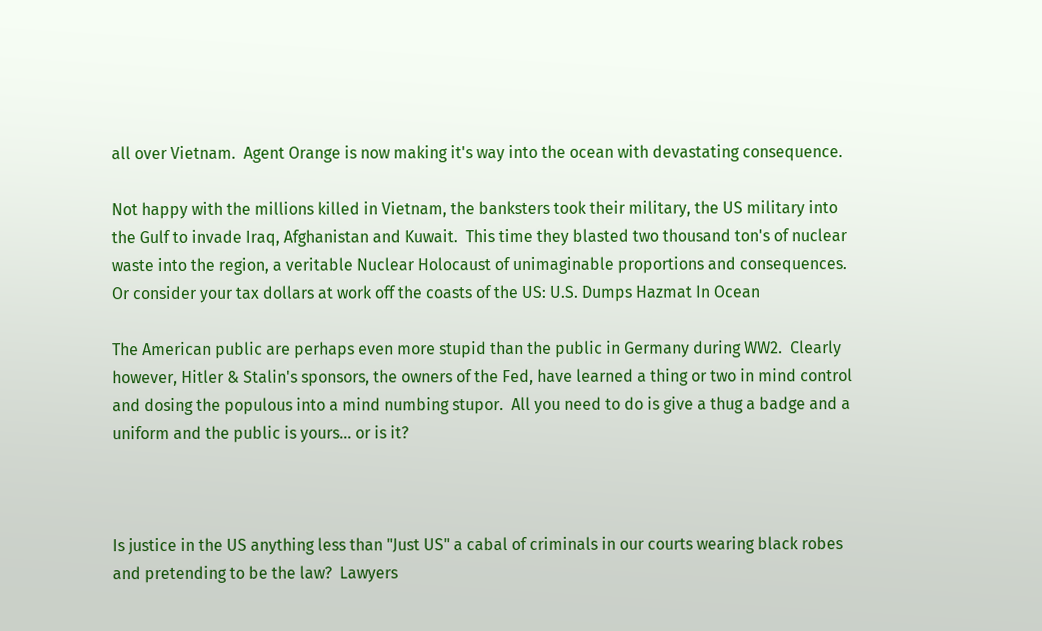all over Vietnam.  Agent Orange is now making it's way into the ocean with devastating consequence.

Not happy with the millions killed in Vietnam, the banksters took their military, the US military into the Gulf to invade Iraq, Afghanistan and Kuwait.  This time they blasted two thousand ton's of nuclear waste into the region, a veritable Nuclear Holocaust of unimaginable proportions and consequences. Or consider your tax dollars at work off the coasts of the US: U.S. Dumps Hazmat In Ocean

The American public are perhaps even more stupid than the public in Germany during WW2.  Clearly however, Hitler & Stalin's sponsors, the owners of the Fed, have learned a thing or two in mind control and dosing the populous into a mind numbing stupor.  All you need to do is give a thug a badge and a uniform and the public is yours... or is it?



Is justice in the US anything less than "Just US" a cabal of criminals in our courts wearing black robes and pretending to be the law?  Lawyers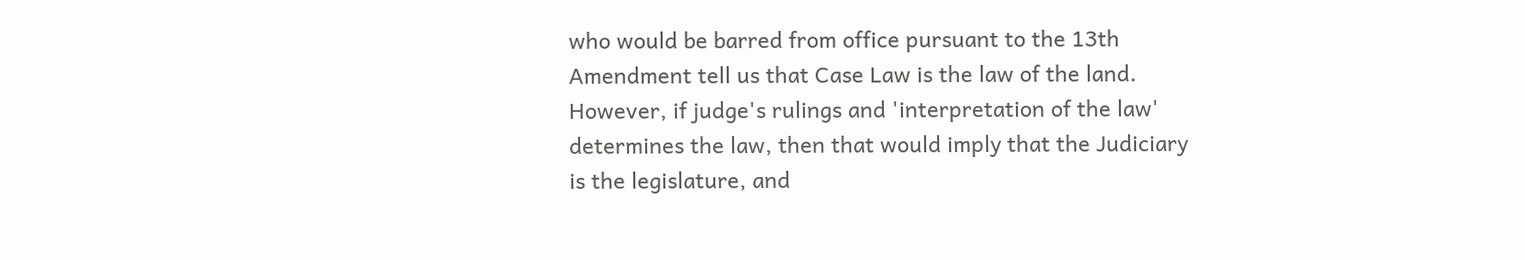who would be barred from office pursuant to the 13th Amendment tell us that Case Law is the law of the land.  However, if judge's rulings and 'interpretation of the law' determines the law, then that would imply that the Judiciary is the legislature, and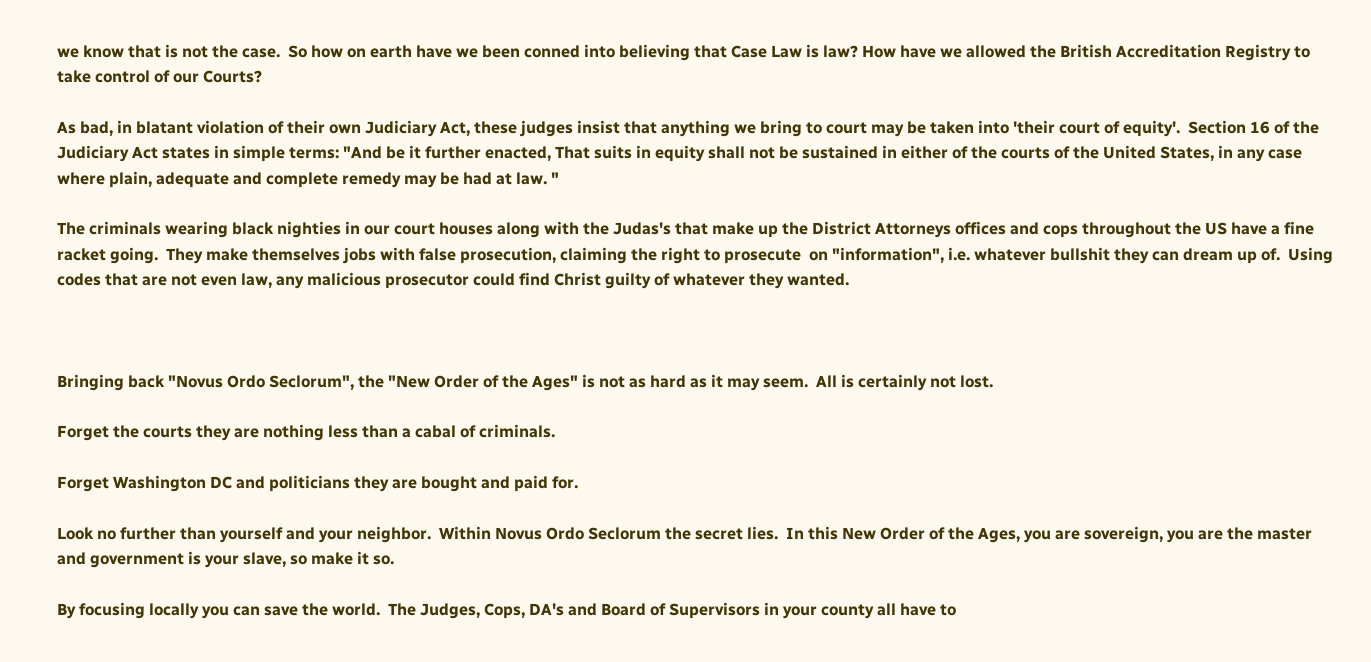we know that is not the case.  So how on earth have we been conned into believing that Case Law is law? How have we allowed the British Accreditation Registry to take control of our Courts?

As bad, in blatant violation of their own Judiciary Act, these judges insist that anything we bring to court may be taken into 'their court of equity'.  Section 16 of the Judiciary Act states in simple terms: "And be it further enacted, That suits in equity shall not be sustained in either of the courts of the United States, in any case where plain, adequate and complete remedy may be had at law. "

The criminals wearing black nighties in our court houses along with the Judas's that make up the District Attorneys offices and cops throughout the US have a fine racket going.  They make themselves jobs with false prosecution, claiming the right to prosecute  on "information", i.e. whatever bullshit they can dream up of.  Using codes that are not even law, any malicious prosecutor could find Christ guilty of whatever they wanted.



Bringing back "Novus Ordo Seclorum", the "New Order of the Ages" is not as hard as it may seem.  All is certainly not lost.

Forget the courts they are nothing less than a cabal of criminals.

Forget Washington DC and politicians they are bought and paid for.

Look no further than yourself and your neighbor.  Within Novus Ordo Seclorum the secret lies.  In this New Order of the Ages, you are sovereign, you are the master and government is your slave, so make it so.

By focusing locally you can save the world.  The Judges, Cops, DA's and Board of Supervisors in your county all have to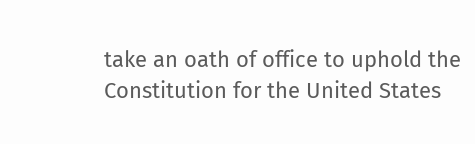take an oath of office to uphold the Constitution for the United States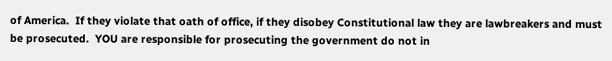of America.  If they violate that oath of office, if they disobey Constitutional law they are lawbreakers and must be prosecuted.  YOU are responsible for prosecuting the government do not in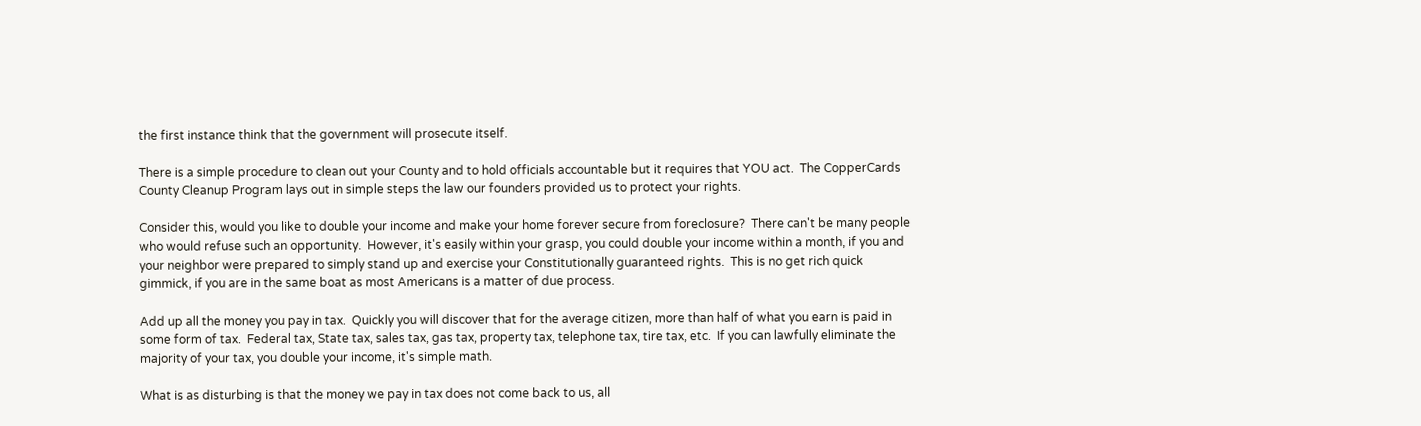the first instance think that the government will prosecute itself.

There is a simple procedure to clean out your County and to hold officials accountable but it requires that YOU act.  The CopperCards County Cleanup Program lays out in simple steps the law our founders provided us to protect your rights.

Consider this, would you like to double your income and make your home forever secure from foreclosure?  There can't be many people who would refuse such an opportunity.  However, it's easily within your grasp, you could double your income within a month, if you and your neighbor were prepared to simply stand up and exercise your Constitutionally guaranteed rights.  This is no get rich quick gimmick, if you are in the same boat as most Americans is a matter of due process.

Add up all the money you pay in tax.  Quickly you will discover that for the average citizen, more than half of what you earn is paid in some form of tax.  Federal tax, State tax, sales tax, gas tax, property tax, telephone tax, tire tax, etc.  If you can lawfully eliminate the majority of your tax, you double your income, it's simple math.

What is as disturbing is that the money we pay in tax does not come back to us, all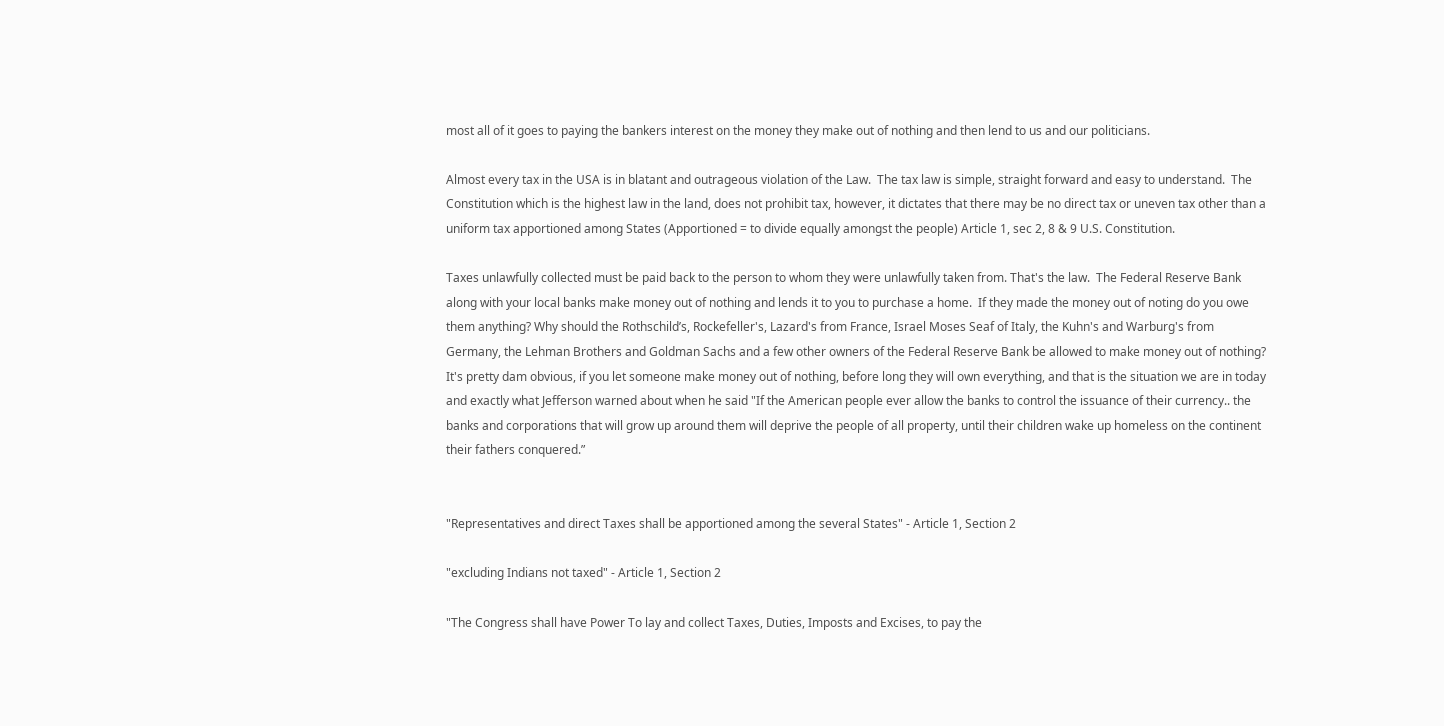most all of it goes to paying the bankers interest on the money they make out of nothing and then lend to us and our politicians.

Almost every tax in the USA is in blatant and outrageous violation of the Law.  The tax law is simple, straight forward and easy to understand.  The Constitution which is the highest law in the land, does not prohibit tax, however, it dictates that there may be no direct tax or uneven tax other than a uniform tax apportioned among States (Apportioned = to divide equally amongst the people) Article 1, sec 2, 8 & 9 U.S. Constitution.

Taxes unlawfully collected must be paid back to the person to whom they were unlawfully taken from. That's the law.  The Federal Reserve Bank along with your local banks make money out of nothing and lends it to you to purchase a home.  If they made the money out of noting do you owe them anything? Why should the Rothschild’s, Rockefeller's, Lazard's from France, Israel Moses Seaf of Italy, the Kuhn's and Warburg's from Germany, the Lehman Brothers and Goldman Sachs and a few other owners of the Federal Reserve Bank be allowed to make money out of nothing?  It's pretty dam obvious, if you let someone make money out of nothing, before long they will own everything, and that is the situation we are in today and exactly what Jefferson warned about when he said "If the American people ever allow the banks to control the issuance of their currency.. the banks and corporations that will grow up around them will deprive the people of all property, until their children wake up homeless on the continent their fathers conquered.”


"Representatives and direct Taxes shall be apportioned among the several States" - Article 1, Section 2

"excluding Indians not taxed" - Article 1, Section 2

"The Congress shall have Power To lay and collect Taxes, Duties, Imposts and Excises, to pay the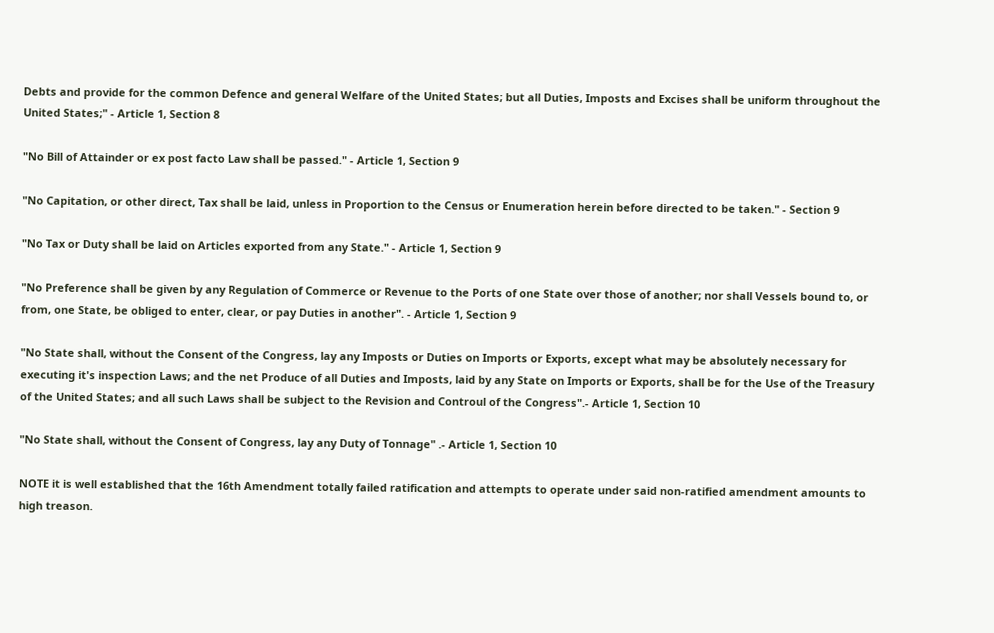Debts and provide for the common Defence and general Welfare of the United States; but all Duties, Imposts and Excises shall be uniform throughout the United States;" - Article 1, Section 8

"No Bill of Attainder or ex post facto Law shall be passed." - Article 1, Section 9

"No Capitation, or other direct, Tax shall be laid, unless in Proportion to the Census or Enumeration herein before directed to be taken." - Section 9

"No Tax or Duty shall be laid on Articles exported from any State." - Article 1, Section 9

"No Preference shall be given by any Regulation of Commerce or Revenue to the Ports of one State over those of another; nor shall Vessels bound to, or from, one State, be obliged to enter, clear, or pay Duties in another". - Article 1, Section 9

"No State shall, without the Consent of the Congress, lay any Imposts or Duties on Imports or Exports, except what may be absolutely necessary for executing it's inspection Laws; and the net Produce of all Duties and Imposts, laid by any State on Imports or Exports, shall be for the Use of the Treasury of the United States; and all such Laws shall be subject to the Revision and Controul of the Congress".- Article 1, Section 10

"No State shall, without the Consent of Congress, lay any Duty of Tonnage" .- Article 1, Section 10

NOTE it is well established that the 16th Amendment totally failed ratification and attempts to operate under said non-ratified amendment amounts to high treason.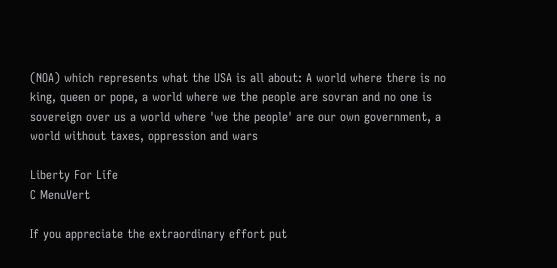(NOA) which represents what the USA is all about: A world where there is no king, queen or pope, a world where we the people are sovran and no one is sovereign over us a world where 'we the people' are our own government, a world without taxes, oppression and wars

Liberty For Life
C MenuVert

If you appreciate the extraordinary effort put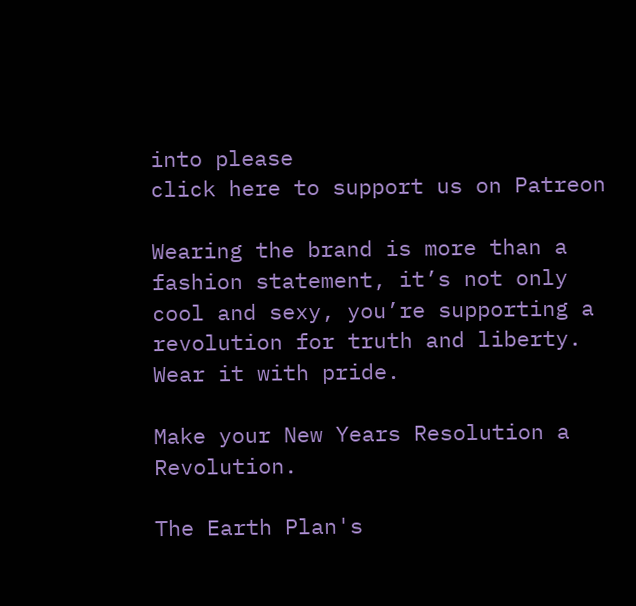into please
click here to support us on Patreon

Wearing the brand is more than a fashion statement, it’s not only cool and sexy, you’re supporting a revolution for truth and liberty. Wear it with pride.

Make your New Years Resolution a Revolution.

The Earth Plan's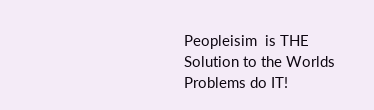Peopleisim  is THE Solution to the Worlds Problems do IT!